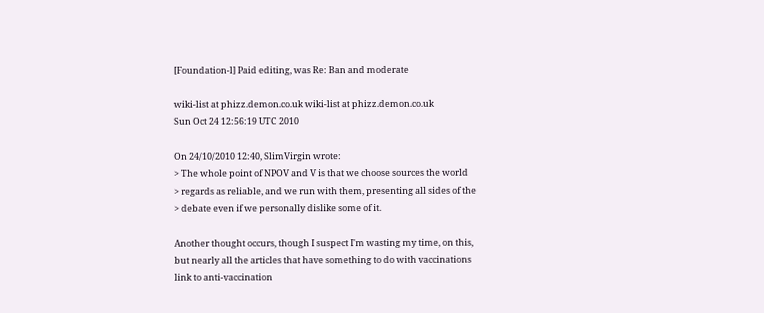[Foundation-l] Paid editing, was Re: Ban and moderate

wiki-list at phizz.demon.co.uk wiki-list at phizz.demon.co.uk
Sun Oct 24 12:56:19 UTC 2010

On 24/10/2010 12:40, SlimVirgin wrote:
> The whole point of NPOV and V is that we choose sources the world
> regards as reliable, and we run with them, presenting all sides of the
> debate even if we personally dislike some of it.

Another thought occurs, though I suspect I'm wasting my time, on this,
but nearly all the articles that have something to do with vaccinations
link to anti-vaccination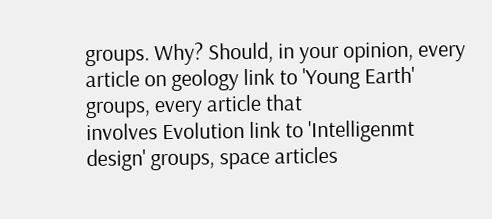groups. Why? Should, in your opinion, every
article on geology link to 'Young Earth' groups, every article that
involves Evolution link to 'Intelligenmt design' groups, space articles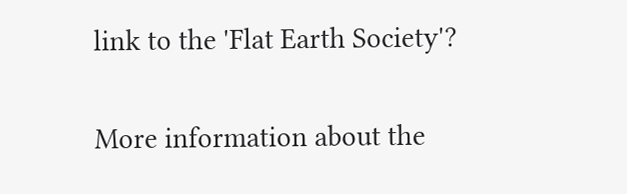link to the 'Flat Earth Society'?

More information about the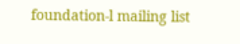foundation-l mailing list